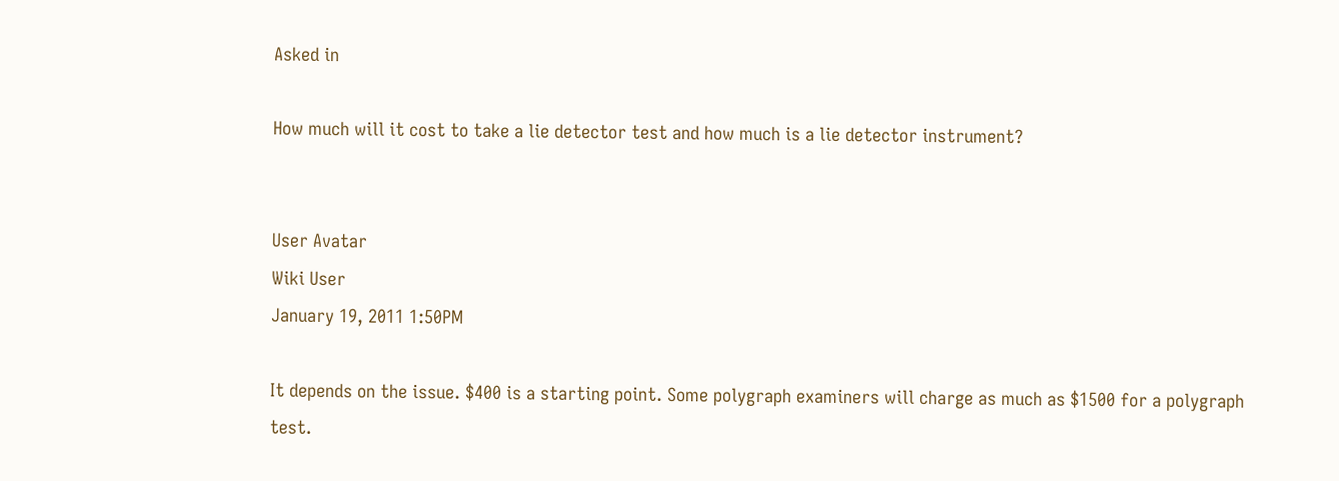Asked in

How much will it cost to take a lie detector test and how much is a lie detector instrument?


User Avatar
Wiki User
January 19, 2011 1:50PM

It depends on the issue. $400 is a starting point. Some polygraph examiners will charge as much as $1500 for a polygraph test.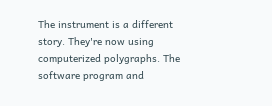The instrument is a different story. They're now using computerized polygraphs. The software program and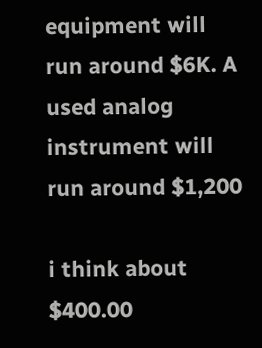equipment will run around $6K. A used analog instrument will run around $1,200

i think about $400.00